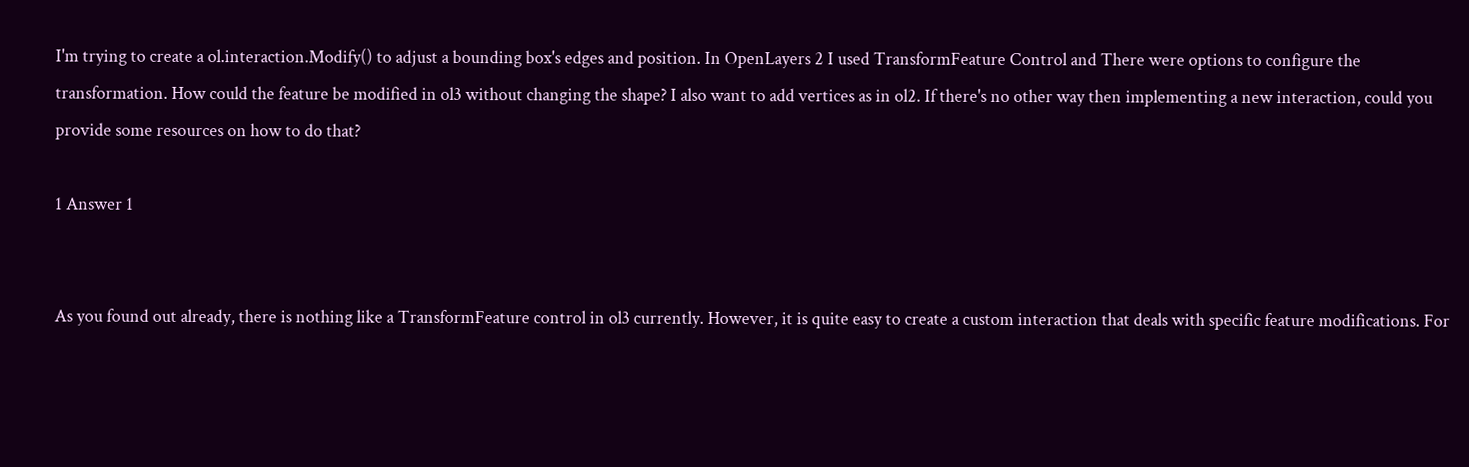I'm trying to create a ol.interaction.Modify() to adjust a bounding box's edges and position. In OpenLayers 2 I used TransformFeature Control and There were options to configure the transformation. How could the feature be modified in ol3 without changing the shape? I also want to add vertices as in ol2. If there's no other way then implementing a new interaction, could you provide some resources on how to do that?

1 Answer 1


As you found out already, there is nothing like a TransformFeature control in ol3 currently. However, it is quite easy to create a custom interaction that deals with specific feature modifications. For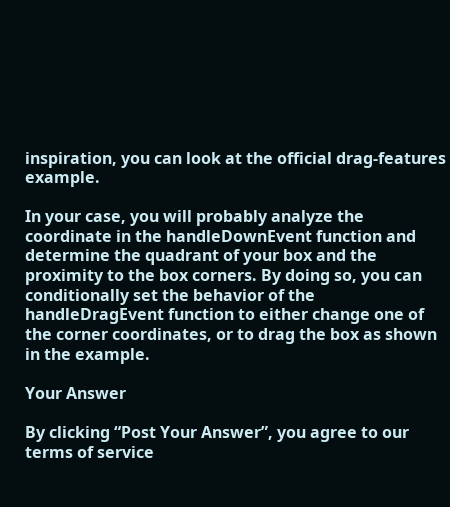inspiration, you can look at the official drag-features example.

In your case, you will probably analyze the coordinate in the handleDownEvent function and determine the quadrant of your box and the proximity to the box corners. By doing so, you can conditionally set the behavior of the handleDragEvent function to either change one of the corner coordinates, or to drag the box as shown in the example.

Your Answer

By clicking “Post Your Answer”, you agree to our terms of service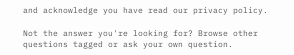and acknowledge you have read our privacy policy.

Not the answer you're looking for? Browse other questions tagged or ask your own question.